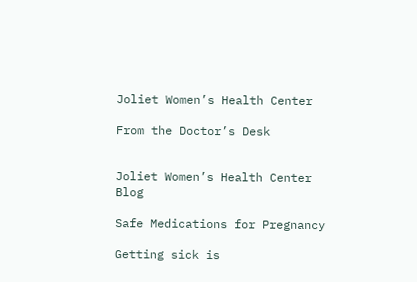Joliet Women’s Health Center

From the Doctor’s Desk


Joliet Women’s Health Center Blog

Safe Medications for Pregnancy

Getting sick is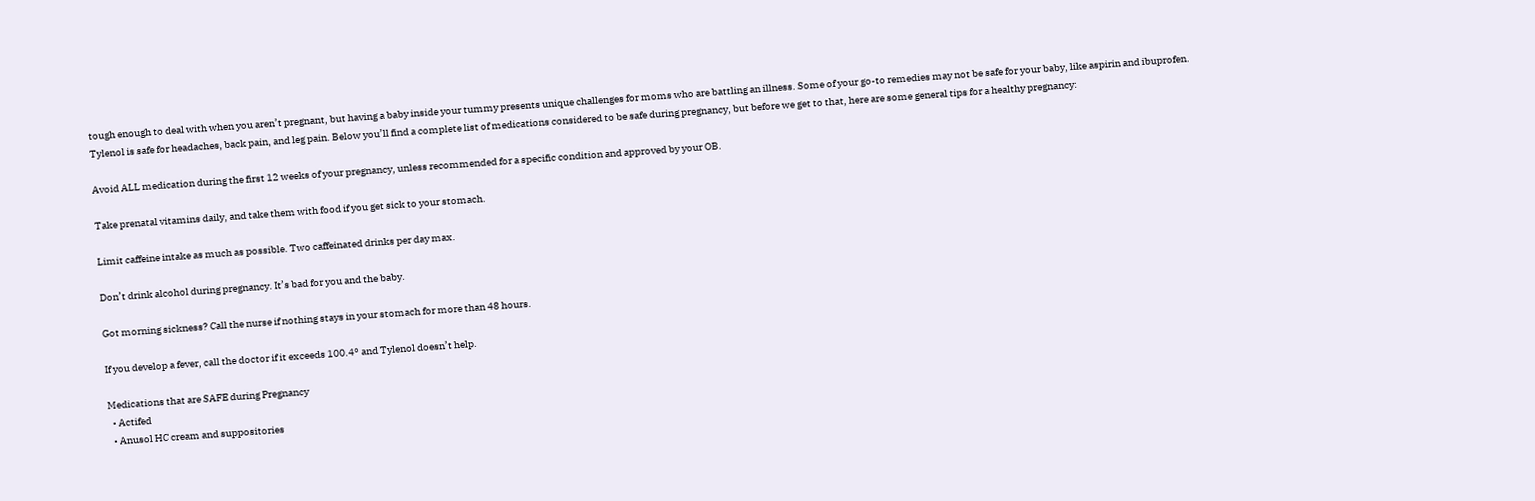tough enough to deal with when you aren’t pregnant, but having a baby inside your tummy presents unique challenges for moms who are battling an illness. Some of your go-to remedies may not be safe for your baby, like aspirin and ibuprofen. Tylenol is safe for headaches, back pain, and leg pain. Below you’ll find a complete list of medications considered to be safe during pregnancy, but before we get to that, here are some general tips for a healthy pregnancy:

Avoid ALL medication during the first 12 weeks of your pregnancy, unless recommended for a specific condition and approved by your OB.

Take prenatal vitamins daily, and take them with food if you get sick to your stomach.

Limit caffeine intake as much as possible. Two caffeinated drinks per day max.

Don’t drink alcohol during pregnancy. It’s bad for you and the baby.

Got morning sickness? Call the nurse if nothing stays in your stomach for more than 48 hours.

If you develop a fever, call the doctor if it exceeds 100.4° and Tylenol doesn’t help.

Medications that are SAFE during Pregnancy
  • Actifed
  • Anusol HC cream and suppositories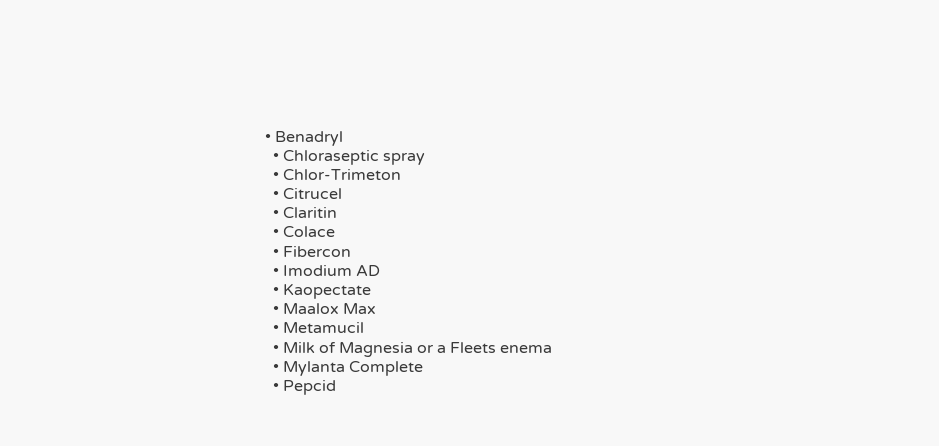• Benadryl
  • Chloraseptic spray
  • Chlor-Trimeton
  • Citrucel
  • Claritin
  • Colace
  • Fibercon
  • Imodium AD
  • Kaopectate
  • Maalox Max
  • Metamucil
  • Milk of Magnesia or a Fleets enema
  • Mylanta Complete
  • Pepcid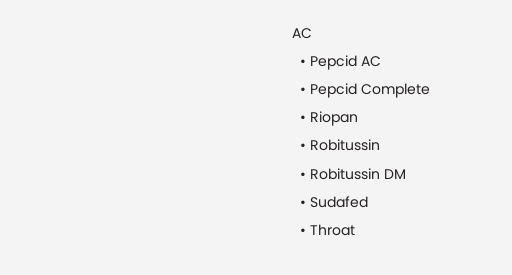AC
  • Pepcid AC
  • Pepcid Complete
  • Riopan
  • Robitussin
  • Robitussin DM
  • Sudafed
  • Throat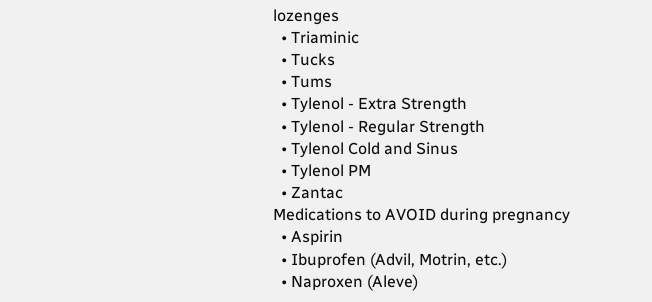lozenges
  • Triaminic
  • Tucks
  • Tums
  • Tylenol - Extra Strength
  • Tylenol - Regular Strength
  • Tylenol Cold and Sinus
  • Tylenol PM
  • Zantac
Medications to AVOID during pregnancy
  • Aspirin
  • Ibuprofen (Advil, Motrin, etc.)
  • Naproxen (Aleve)